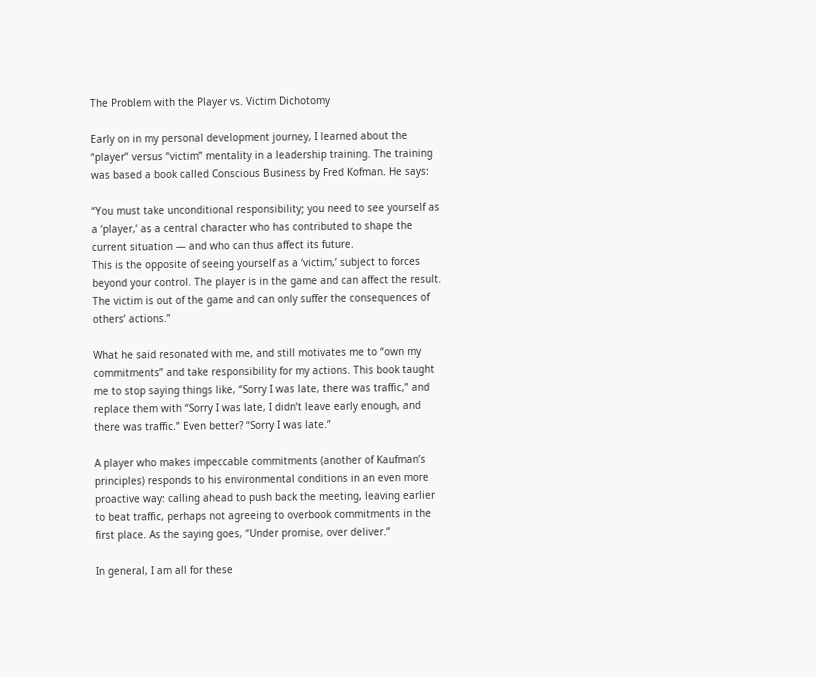The Problem with the Player vs. Victim Dichotomy

Early on in my personal development journey, I learned about the “player” versus “victim” mentality in a leadership training. The training was based a book called Conscious Business by Fred Kofman. He says:

“You must take unconditional responsibility; you need to see yourself as a ‘player,’ as a central character who has contributed to shape the current situation — and who can thus affect its future.
This is the opposite of seeing yourself as a ‘victim,’ subject to forces beyond your control. The player is in the game and can affect the result. The victim is out of the game and can only suffer the consequences of others’ actions.”

What he said resonated with me, and still motivates me to “own my commitments” and take responsibility for my actions. This book taught me to stop saying things like, “Sorry I was late, there was traffic,” and replace them with “Sorry I was late, I didn’t leave early enough, and there was traffic.” Even better? “Sorry I was late.”

A player who makes impeccable commitments (another of Kaufman’s principles) responds to his environmental conditions in an even more proactive way: calling ahead to push back the meeting, leaving earlier to beat traffic, perhaps not agreeing to overbook commitments in the first place. As the saying goes, “Under promise, over deliver.”

In general, I am all for these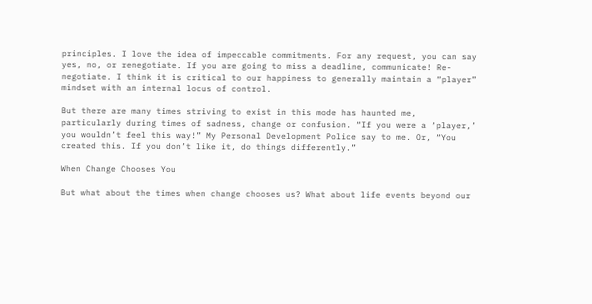principles. I love the idea of impeccable commitments. For any request, you can say yes, no, or renegotiate. If you are going to miss a deadline, communicate! Re-negotiate. I think it is critical to our happiness to generally maintain a “player” mindset with an internal locus of control.

But there are many times striving to exist in this mode has haunted me, particularly during times of sadness, change or confusion. “If you were a ‘player,’ you wouldn’t feel this way!” My Personal Development Police say to me. Or, “You created this. If you don’t like it, do things differently.”

When Change Chooses You

But what about the times when change chooses us? What about life events beyond our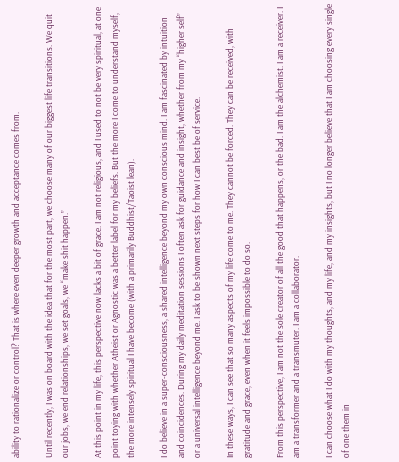ability to rationalize or control? That is where even deeper growth and acceptance comes from.

Until recently, I was on board with the idea that for the most part, we choose many of our biggest life transitions. We quit our jobs, we end relationships, we set goals, we “make shit happen.”

At this point in my life, this perspective now lacks a bit of grace. I am not religious, and I used to not be very spiritual, at one point toying with whether Atheist or Agnostic was a better label for my beliefs. But the more I come to understand myself, the more intensely spiritual I have become (with a primarily Buddhist/Taoist lean).

I do believe in a super-consciousness, a shared intelligence beyond my own conscious mind. I am fascinated by intuition and coincidences. During my daily meditation sessions I often ask for guidance and insight, whether from my “higher self” or a universal intelligence beyond me. I ask to be shown next steps for how I can best be of service.

In these ways, I can see that so many aspects of my life come to me. They cannot be forced. They can be received, with gratitude and grace, even when it feels impossible to do so.

From this perspective, I am not the sole creator of all the good that happens, or the bad. I am the alchemist. I am a receiver. I am a transformer and a transmuter. I am a collaborator.

I can choose what I do with my thoughts, and my life, and my insights, but I no longer believe that I am choosing every single of one them in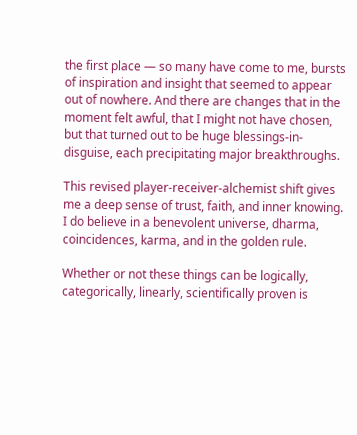the first place — so many have come to me, bursts of inspiration and insight that seemed to appear out of nowhere. And there are changes that in the moment felt awful, that I might not have chosen, but that turned out to be huge blessings-in-disguise, each precipitating major breakthroughs.

This revised player-receiver-alchemist shift gives me a deep sense of trust, faith, and inner knowing. I do believe in a benevolent universe, dharma, coincidences, karma, and in the golden rule.

Whether or not these things can be logically, categorically, linearly, scientifically proven is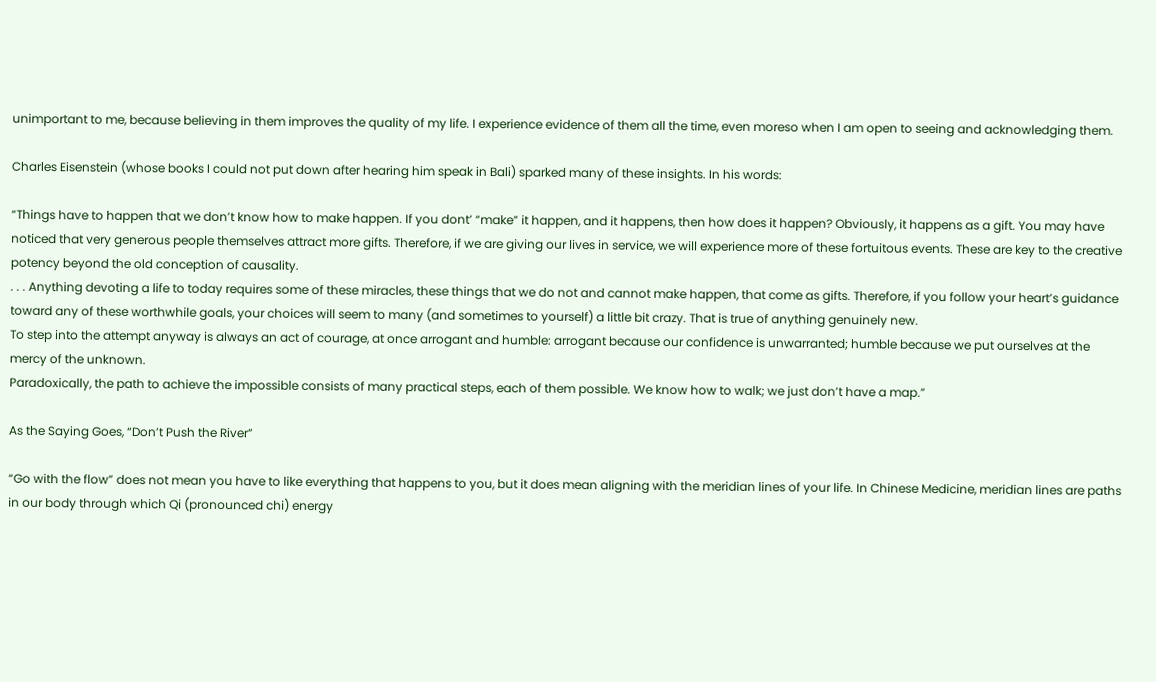unimportant to me, because believing in them improves the quality of my life. I experience evidence of them all the time, even moreso when I am open to seeing and acknowledging them.

Charles Eisenstein (whose books I could not put down after hearing him speak in Bali) sparked many of these insights. In his words:

“Things have to happen that we don’t know how to make happen. If you dont’ “make” it happen, and it happens, then how does it happen? Obviously, it happens as a gift. You may have noticed that very generous people themselves attract more gifts. Therefore, if we are giving our lives in service, we will experience more of these fortuitous events. These are key to the creative potency beyond the old conception of causality.
. . . Anything devoting a life to today requires some of these miracles, these things that we do not and cannot make happen, that come as gifts. Therefore, if you follow your heart’s guidance toward any of these worthwhile goals, your choices will seem to many (and sometimes to yourself) a little bit crazy. That is true of anything genuinely new.
To step into the attempt anyway is always an act of courage, at once arrogant and humble: arrogant because our confidence is unwarranted; humble because we put ourselves at the mercy of the unknown.
Paradoxically, the path to achieve the impossible consists of many practical steps, each of them possible. We know how to walk; we just don’t have a map.”

As the Saying Goes, “Don’t Push the River”

“Go with the flow” does not mean you have to like everything that happens to you, but it does mean aligning with the meridian lines of your life. In Chinese Medicine, meridian lines are paths in our body through which Qi (pronounced chi) energy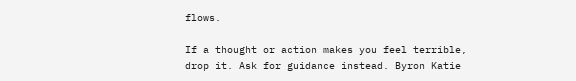flows.

If a thought or action makes you feel terrible, drop it. Ask for guidance instead. Byron Katie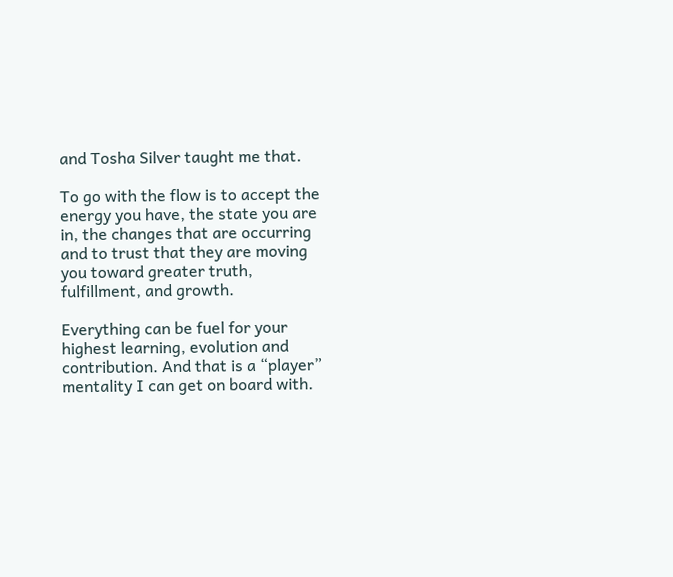and Tosha Silver taught me that.

To go with the flow is to accept the energy you have, the state you are in, the changes that are occurring and to trust that they are moving you toward greater truth, fulfillment, and growth.

Everything can be fuel for your highest learning, evolution and contribution. And that is a “player” mentality I can get on board with.